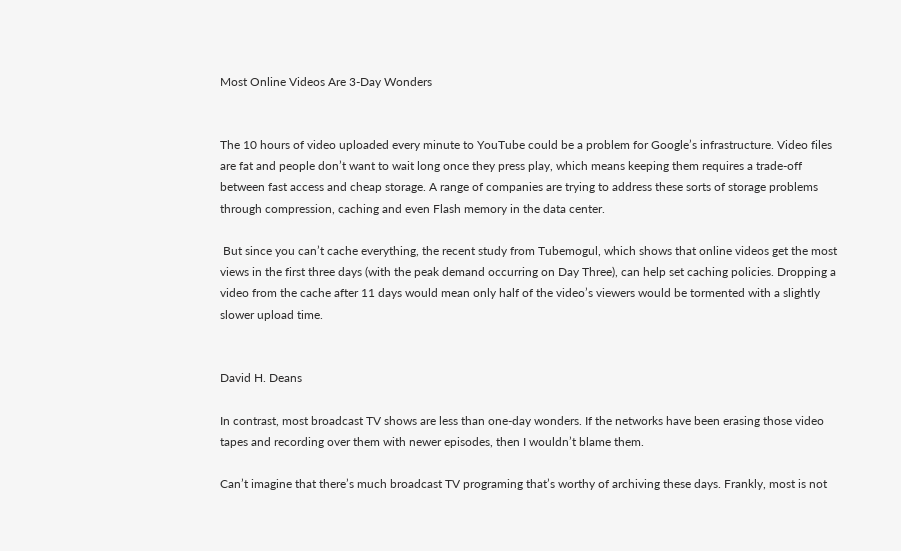Most Online Videos Are 3-Day Wonders


The 10 hours of video uploaded every minute to YouTube could be a problem for Google’s infrastructure. Video files are fat and people don’t want to wait long once they press play, which means keeping them requires a trade-off between fast access and cheap storage. A range of companies are trying to address these sorts of storage problems through compression, caching and even Flash memory in the data center.

 But since you can’t cache everything, the recent study from Tubemogul, which shows that online videos get the most views in the first three days (with the peak demand occurring on Day Three), can help set caching policies. Dropping a video from the cache after 11 days would mean only half of the video’s viewers would be tormented with a slightly slower upload time.


David H. Deans

In contrast, most broadcast TV shows are less than one-day wonders. If the networks have been erasing those video tapes and recording over them with newer episodes, then I wouldn’t blame them.

Can’t imagine that there’s much broadcast TV programing that’s worthy of archiving these days. Frankly, most is not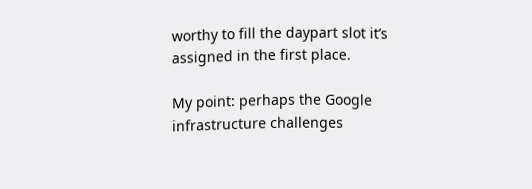worthy to fill the daypart slot it’s assigned in the first place.

My point: perhaps the Google infrastructure challenges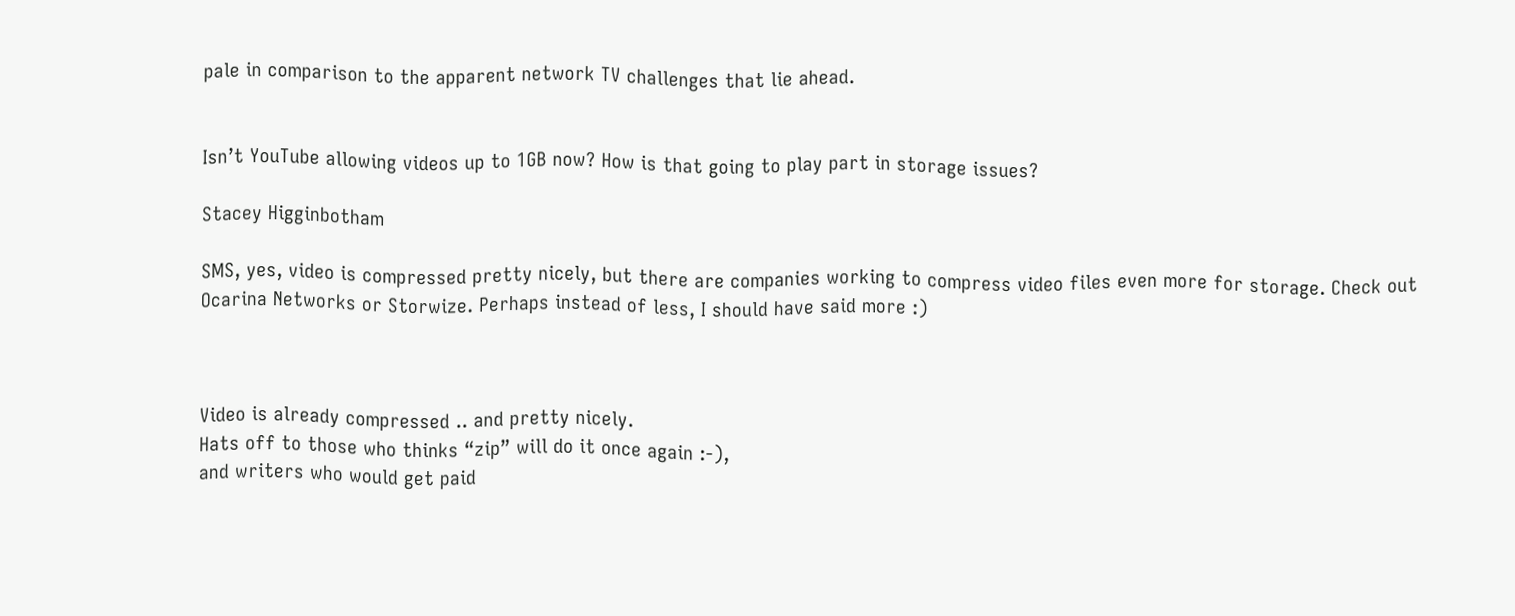pale in comparison to the apparent network TV challenges that lie ahead.


Isn’t YouTube allowing videos up to 1GB now? How is that going to play part in storage issues?

Stacey Higginbotham

SMS, yes, video is compressed pretty nicely, but there are companies working to compress video files even more for storage. Check out Ocarina Networks or Storwize. Perhaps instead of less, I should have said more :)



Video is already compressed .. and pretty nicely.
Hats off to those who thinks “zip” will do it once again :-),
and writers who would get paid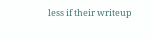less if their writeup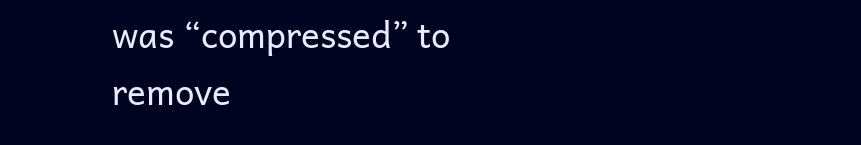was “compressed” to remove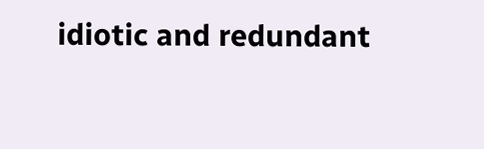idiotic and redundant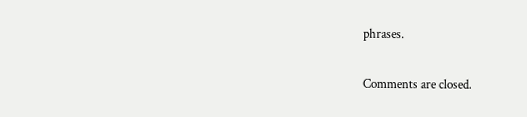phrases.

Comments are closed.